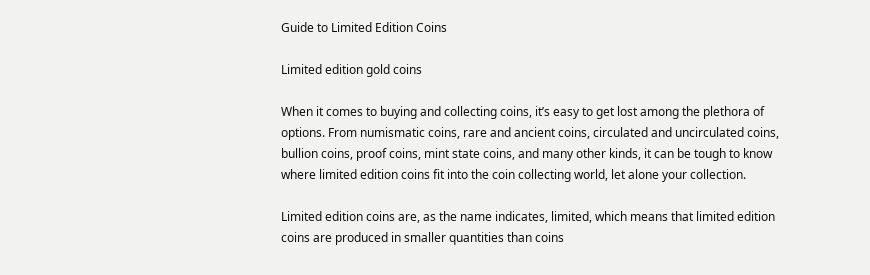Guide to Limited Edition Coins

Limited edition gold coins

When it comes to buying and collecting coins, it’s easy to get lost among the plethora of options. From numismatic coins, rare and ancient coins, circulated and uncirculated coins, bullion coins, proof coins, mint state coins, and many other kinds, it can be tough to know where limited edition coins fit into the coin collecting world, let alone your collection.

Limited edition coins are, as the name indicates, limited, which means that limited edition coins are produced in smaller quantities than coins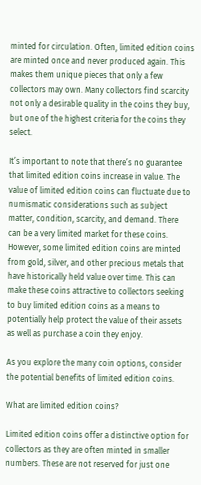minted for circulation. Often, limited edition coins are minted once and never produced again. This makes them unique pieces that only a few collectors may own. Many collectors find scarcity not only a desirable quality in the coins they buy, but one of the highest criteria for the coins they select.

It’s important to note that there’s no guarantee that limited edition coins increase in value. The value of limited edition coins can fluctuate due to numismatic considerations such as subject matter, condition, scarcity, and demand. There can be a very limited market for these coins. However, some limited edition coins are minted from gold, silver, and other precious metals that have historically held value over time. This can make these coins attractive to collectors seeking to buy limited edition coins as a means to potentially help protect the value of their assets as well as purchase a coin they enjoy.

As you explore the many coin options, consider the potential benefits of limited edition coins.

What are limited edition coins?

Limited edition coins offer a distinctive option for collectors as they are often minted in smaller numbers. These are not reserved for just one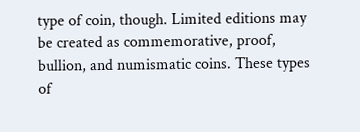type of coin, though. Limited editions may be created as commemorative, proof, bullion, and numismatic coins. These types of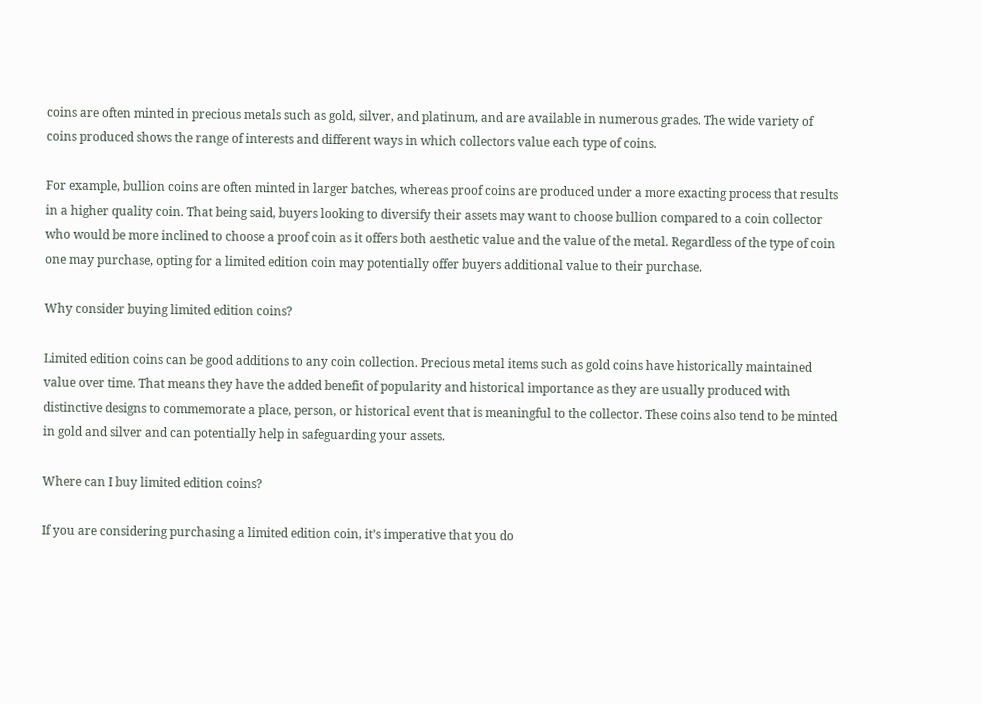coins are often minted in precious metals such as gold, silver, and platinum, and are available in numerous grades. The wide variety of coins produced shows the range of interests and different ways in which collectors value each type of coins.

For example, bullion coins are often minted in larger batches, whereas proof coins are produced under a more exacting process that results in a higher quality coin. That being said, buyers looking to diversify their assets may want to choose bullion compared to a coin collector who would be more inclined to choose a proof coin as it offers both aesthetic value and the value of the metal. Regardless of the type of coin one may purchase, opting for a limited edition coin may potentially offer buyers additional value to their purchase.

Why consider buying limited edition coins?

Limited edition coins can be good additions to any coin collection. Precious metal items such as gold coins have historically maintained value over time. That means they have the added benefit of popularity and historical importance as they are usually produced with distinctive designs to commemorate a place, person, or historical event that is meaningful to the collector. These coins also tend to be minted in gold and silver and can potentially help in safeguarding your assets.

Where can I buy limited edition coins?

If you are considering purchasing a limited edition coin, it’s imperative that you do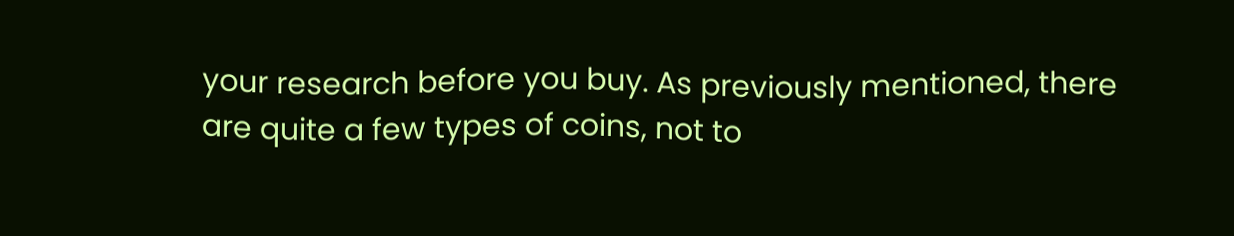your research before you buy. As previously mentioned, there are quite a few types of coins, not to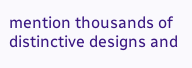mention thousands of distinctive designs and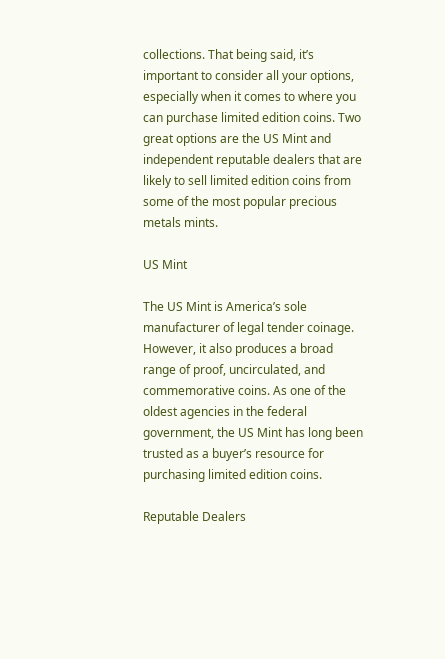collections. That being said, it’s important to consider all your options, especially when it comes to where you can purchase limited edition coins. Two great options are the US Mint and independent reputable dealers that are likely to sell limited edition coins from some of the most popular precious metals mints.

US Mint

The US Mint is America’s sole manufacturer of legal tender coinage. However, it also produces a broad range of proof, uncirculated, and commemorative coins. As one of the oldest agencies in the federal government, the US Mint has long been trusted as a buyer’s resource for purchasing limited edition coins.

Reputable Dealers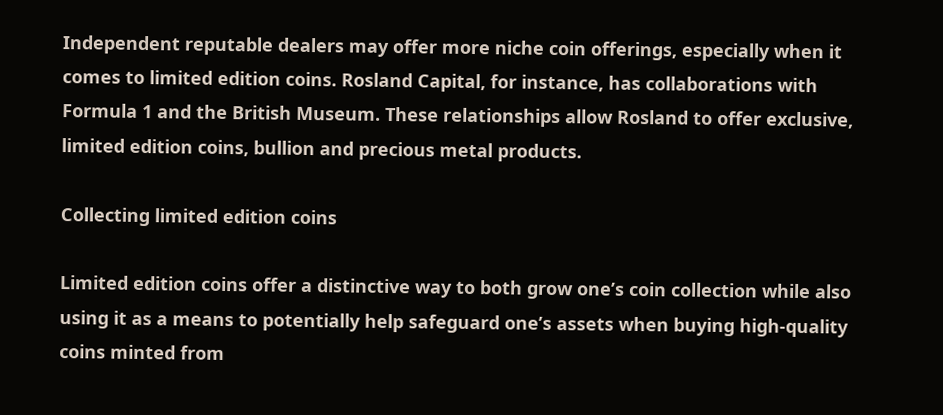Independent reputable dealers may offer more niche coin offerings, especially when it comes to limited edition coins. Rosland Capital, for instance, has collaborations with Formula 1 and the British Museum. These relationships allow Rosland to offer exclusive, limited edition coins, bullion and precious metal products.

Collecting limited edition coins

Limited edition coins offer a distinctive way to both grow one’s coin collection while also using it as a means to potentially help safeguard one’s assets when buying high-quality coins minted from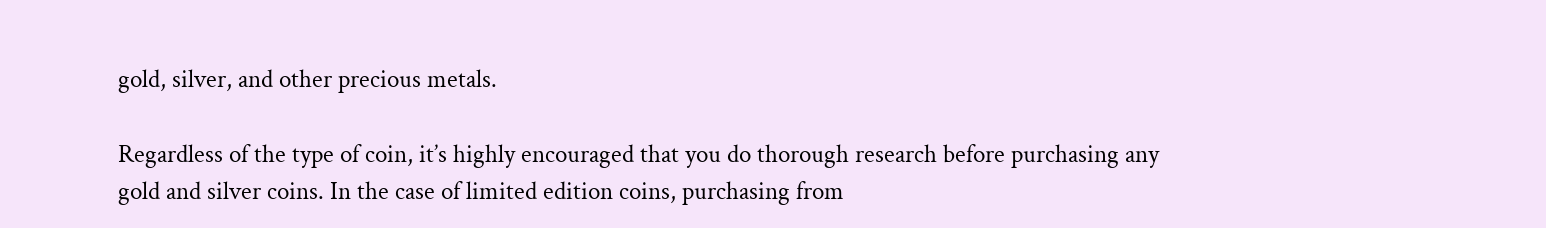gold, silver, and other precious metals.

Regardless of the type of coin, it’s highly encouraged that you do thorough research before purchasing any gold and silver coins. In the case of limited edition coins, purchasing from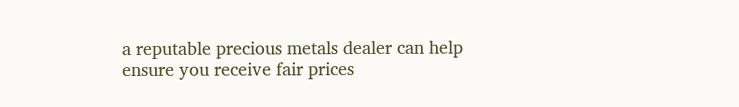a reputable precious metals dealer can help ensure you receive fair prices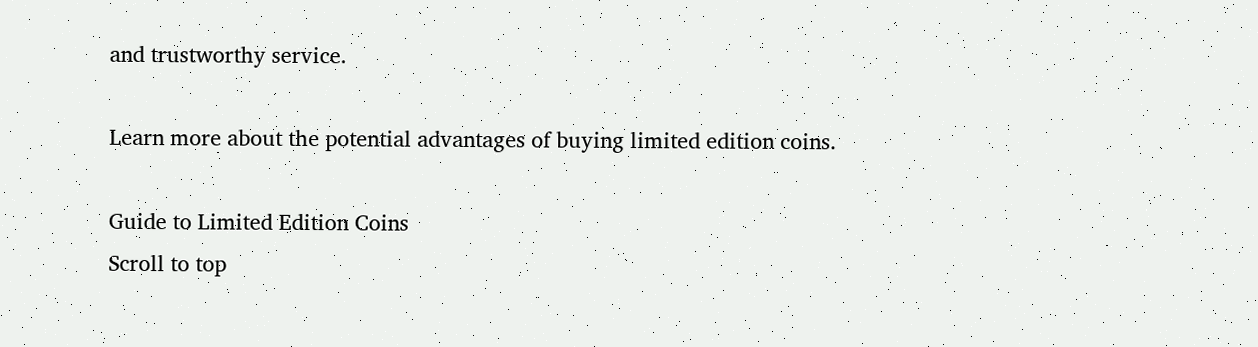and trustworthy service.

Learn more about the potential advantages of buying limited edition coins.

Guide to Limited Edition Coins
Scroll to top